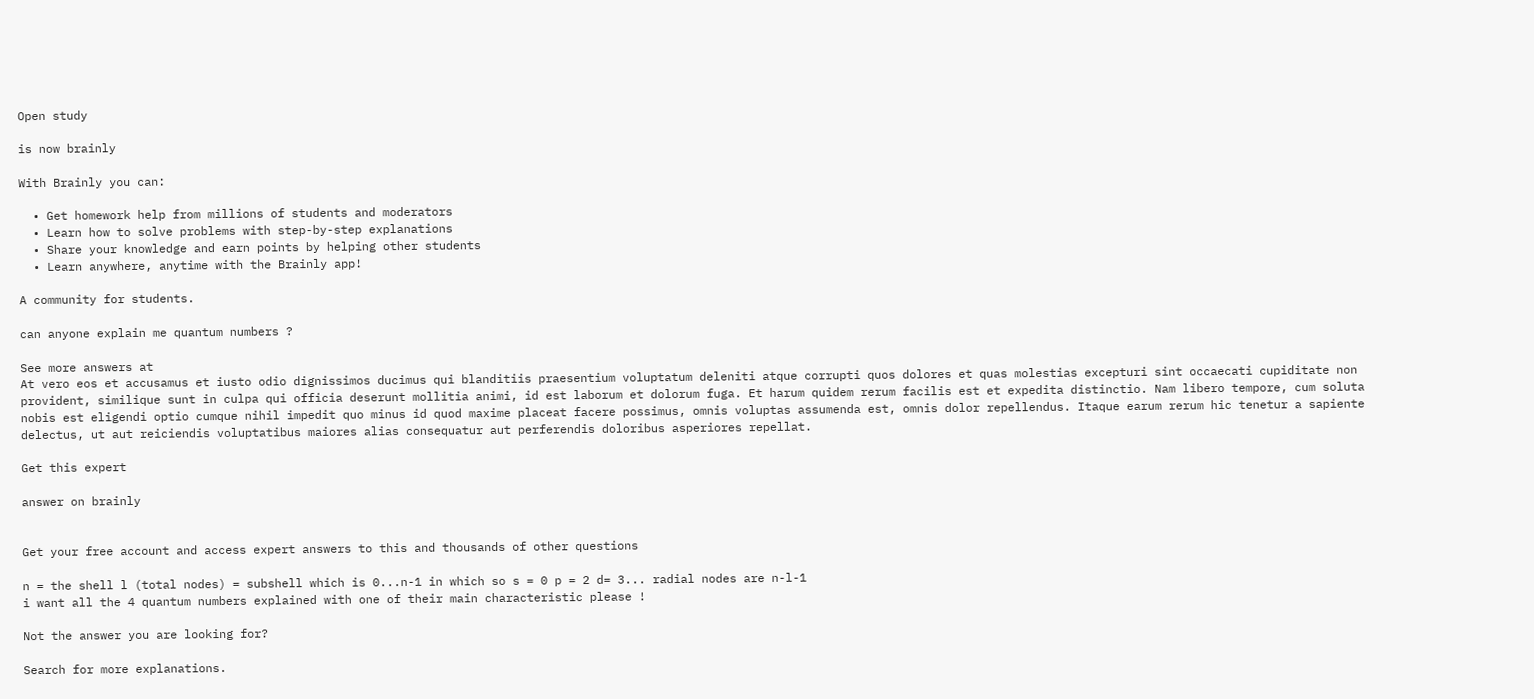Open study

is now brainly

With Brainly you can:

  • Get homework help from millions of students and moderators
  • Learn how to solve problems with step-by-step explanations
  • Share your knowledge and earn points by helping other students
  • Learn anywhere, anytime with the Brainly app!

A community for students.

can anyone explain me quantum numbers ?

See more answers at
At vero eos et accusamus et iusto odio dignissimos ducimus qui blanditiis praesentium voluptatum deleniti atque corrupti quos dolores et quas molestias excepturi sint occaecati cupiditate non provident, similique sunt in culpa qui officia deserunt mollitia animi, id est laborum et dolorum fuga. Et harum quidem rerum facilis est et expedita distinctio. Nam libero tempore, cum soluta nobis est eligendi optio cumque nihil impedit quo minus id quod maxime placeat facere possimus, omnis voluptas assumenda est, omnis dolor repellendus. Itaque earum rerum hic tenetur a sapiente delectus, ut aut reiciendis voluptatibus maiores alias consequatur aut perferendis doloribus asperiores repellat.

Get this expert

answer on brainly


Get your free account and access expert answers to this and thousands of other questions

n = the shell l (total nodes) = subshell which is 0...n-1 in which so s = 0 p = 2 d= 3... radial nodes are n-l-1
i want all the 4 quantum numbers explained with one of their main characteristic please !

Not the answer you are looking for?

Search for more explanations.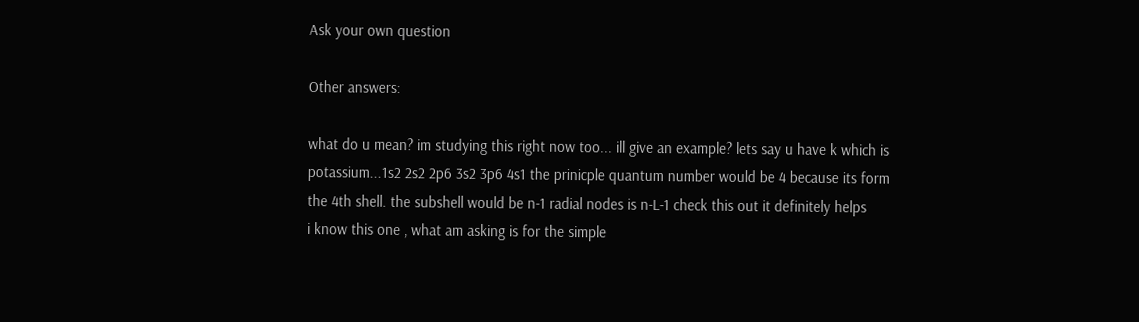Ask your own question

Other answers:

what do u mean? im studying this right now too... ill give an example? lets say u have k which is potassium...1s2 2s2 2p6 3s2 3p6 4s1 the prinicple quantum number would be 4 because its form the 4th shell. the subshell would be n-1 radial nodes is n-L-1 check this out it definitely helps
i know this one , what am asking is for the simple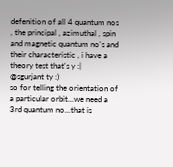defenition of all 4 quantum nos , the principal , azimuthal , spin and magnetic quantum no's and their characteristic , i have a theory test that's y :|
@sgurjant ty :)
so for telling the orientation of a particular orbit...we need a 3rd quantum no...that is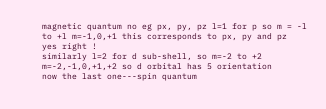magnetic quantum no eg px, py, pz l=1 for p so m = -l to +l m=-1,0,+1 this corresponds to px, py and pz
yes right !
similarly l=2 for d sub-shell, so m=-2 to +2 m=-2,-1,0,+1,+2 so d orbital has 5 orientation
now the last one---spin quantum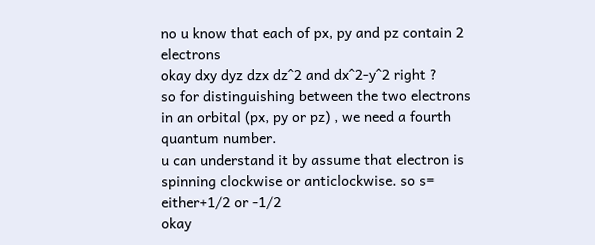no u know that each of px, py and pz contain 2 electrons
okay dxy dyz dzx dz^2 and dx^2-y^2 right ?
so for distinguishing between the two electrons in an orbital (px, py or pz) , we need a fourth quantum number.
u can understand it by assume that electron is spinning clockwise or anticlockwise. so s= either+1/2 or -1/2
okay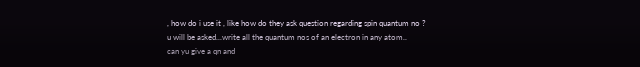, how do i use it , like how do they ask question regarding spin quantum no ?
u will be asked...write all the quantum nos of an electron in any atom..
can yu give a qn and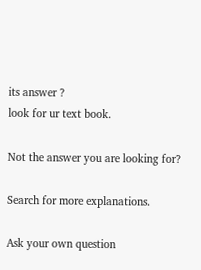its answer ?
look for ur text book.

Not the answer you are looking for?

Search for more explanations.

Ask your own question